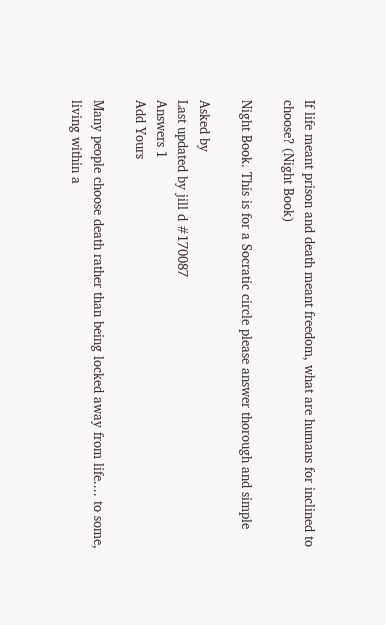If life meant prison and death meant freedom, what are humans for inclined to choose? (Night Book)

Night Book. This is for a Socratic circle please answer thorough and simple

Asked by
Last updated by jill d #170087
Answers 1
Add Yours

Many people choose death rather than being locked away from life.... to some, living within a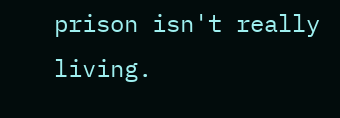prison isn't really living.